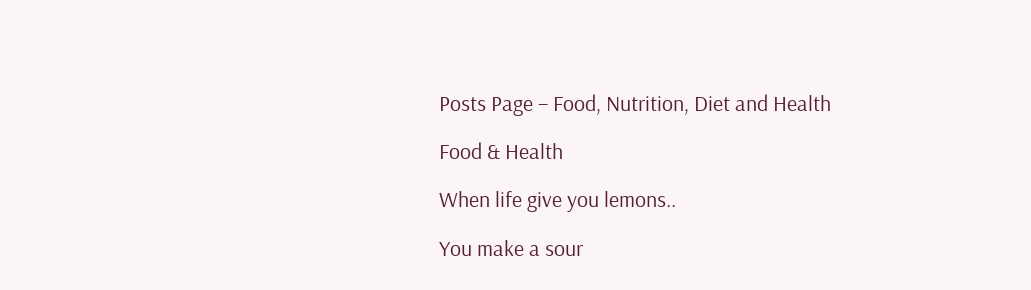Posts Page – Food, Nutrition, Diet and Health

Food & Health

When life give you lemons..

You make a sour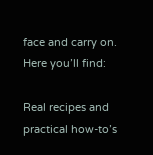face and carry on. Here you’ll find:

Real recipes and practical how-to’s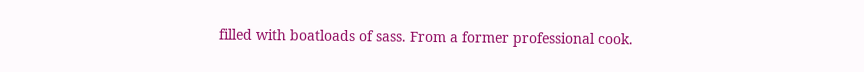filled with boatloads of sass. From a former professional cook.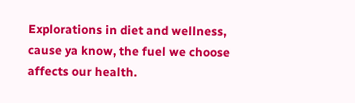Explorations in diet and wellness, cause ya know, the fuel we choose affects our health.